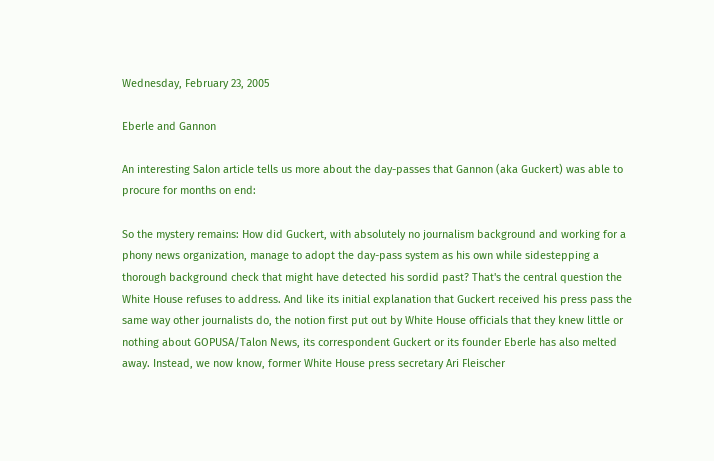Wednesday, February 23, 2005

Eberle and Gannon

An interesting Salon article tells us more about the day-passes that Gannon (aka Guckert) was able to procure for months on end:

So the mystery remains: How did Guckert, with absolutely no journalism background and working for a phony news organization, manage to adopt the day-pass system as his own while sidestepping a thorough background check that might have detected his sordid past? That's the central question the White House refuses to address. And like its initial explanation that Guckert received his press pass the same way other journalists do, the notion first put out by White House officials that they knew little or nothing about GOPUSA/Talon News, its correspondent Guckert or its founder Eberle has also melted away. Instead, we now know, former White House press secretary Ari Fleischer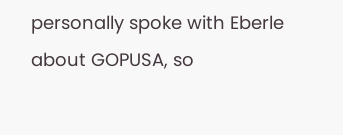personally spoke with Eberle about GOPUSA, so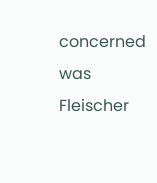concerned was Fleischer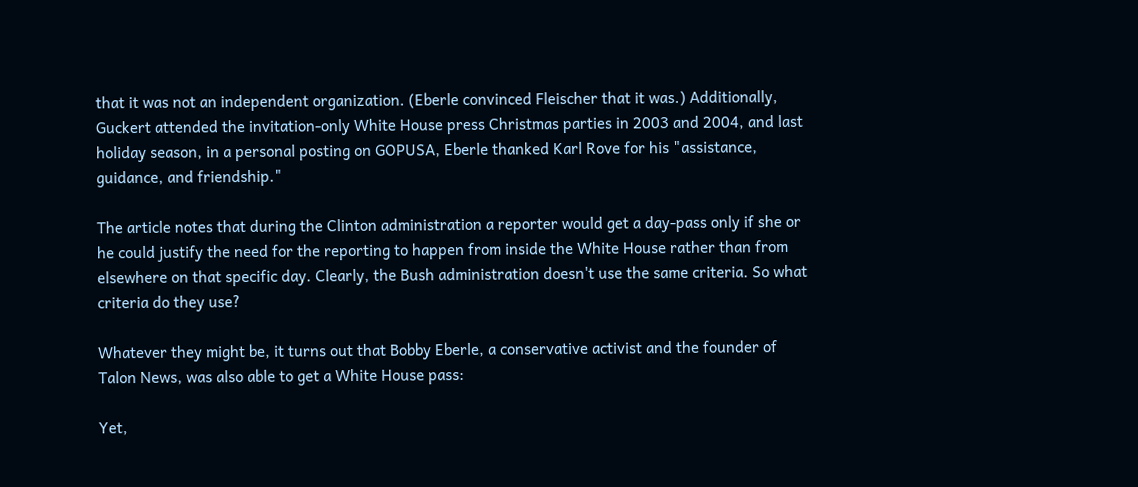that it was not an independent organization. (Eberle convinced Fleischer that it was.) Additionally, Guckert attended the invitation-only White House press Christmas parties in 2003 and 2004, and last holiday season, in a personal posting on GOPUSA, Eberle thanked Karl Rove for his "assistance, guidance, and friendship."

The article notes that during the Clinton administration a reporter would get a day-pass only if she or he could justify the need for the reporting to happen from inside the White House rather than from elsewhere on that specific day. Clearly, the Bush administration doesn't use the same criteria. So what criteria do they use?

Whatever they might be, it turns out that Bobby Eberle, a conservative activist and the founder of Talon News, was also able to get a White House pass:

Yet,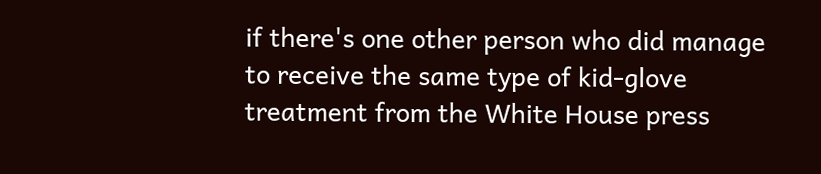if there's one other person who did manage to receive the same type of kid-glove treatment from the White House press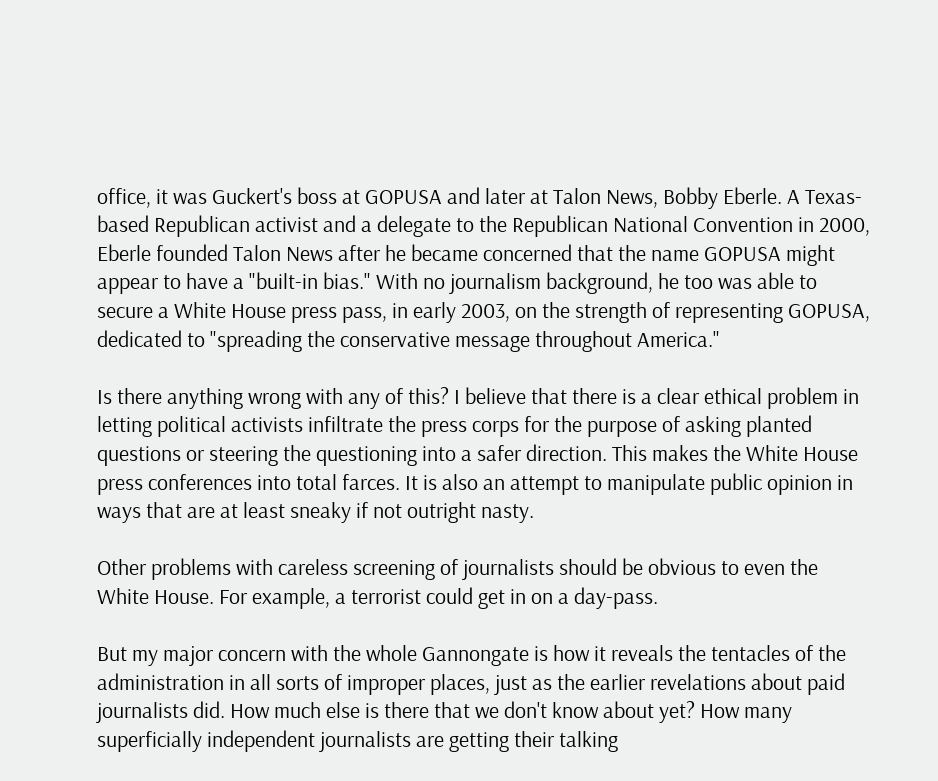office, it was Guckert's boss at GOPUSA and later at Talon News, Bobby Eberle. A Texas-based Republican activist and a delegate to the Republican National Convention in 2000, Eberle founded Talon News after he became concerned that the name GOPUSA might appear to have a "built-in bias." With no journalism background, he too was able to secure a White House press pass, in early 2003, on the strength of representing GOPUSA, dedicated to "spreading the conservative message throughout America."

Is there anything wrong with any of this? I believe that there is a clear ethical problem in letting political activists infiltrate the press corps for the purpose of asking planted questions or steering the questioning into a safer direction. This makes the White House press conferences into total farces. It is also an attempt to manipulate public opinion in ways that are at least sneaky if not outright nasty.

Other problems with careless screening of journalists should be obvious to even the White House. For example, a terrorist could get in on a day-pass.

But my major concern with the whole Gannongate is how it reveals the tentacles of the administration in all sorts of improper places, just as the earlier revelations about paid journalists did. How much else is there that we don't know about yet? How many superficially independent journalists are getting their talking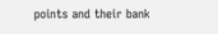points and their bank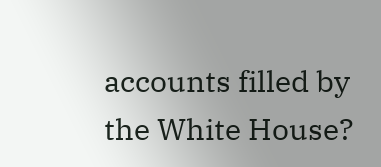accounts filled by the White House?